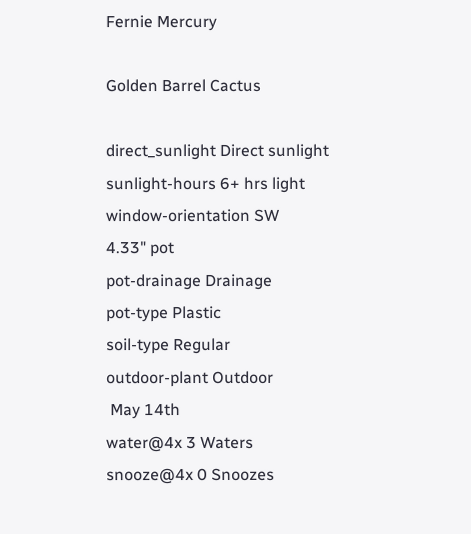Fernie Mercury

Golden Barrel Cactus

direct_sunlight Direct sunlight
sunlight-hours 6+ hrs light
window-orientation SW
4.33" pot
pot-drainage Drainage
pot-type Plastic
soil-type Regular
outdoor-plant Outdoor
 May 14th
water@4x 3 Waters
snooze@4x 0 Snoozes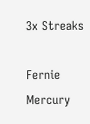3x Streaks

Fernie Mercury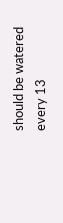should be watered every 13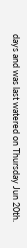days and was last watered on Thursday Jun 20th.